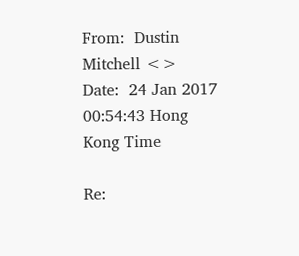From:  Dustin Mitchell <>
Date:  24 Jan 2017 00:54:43 Hong Kong Time

Re: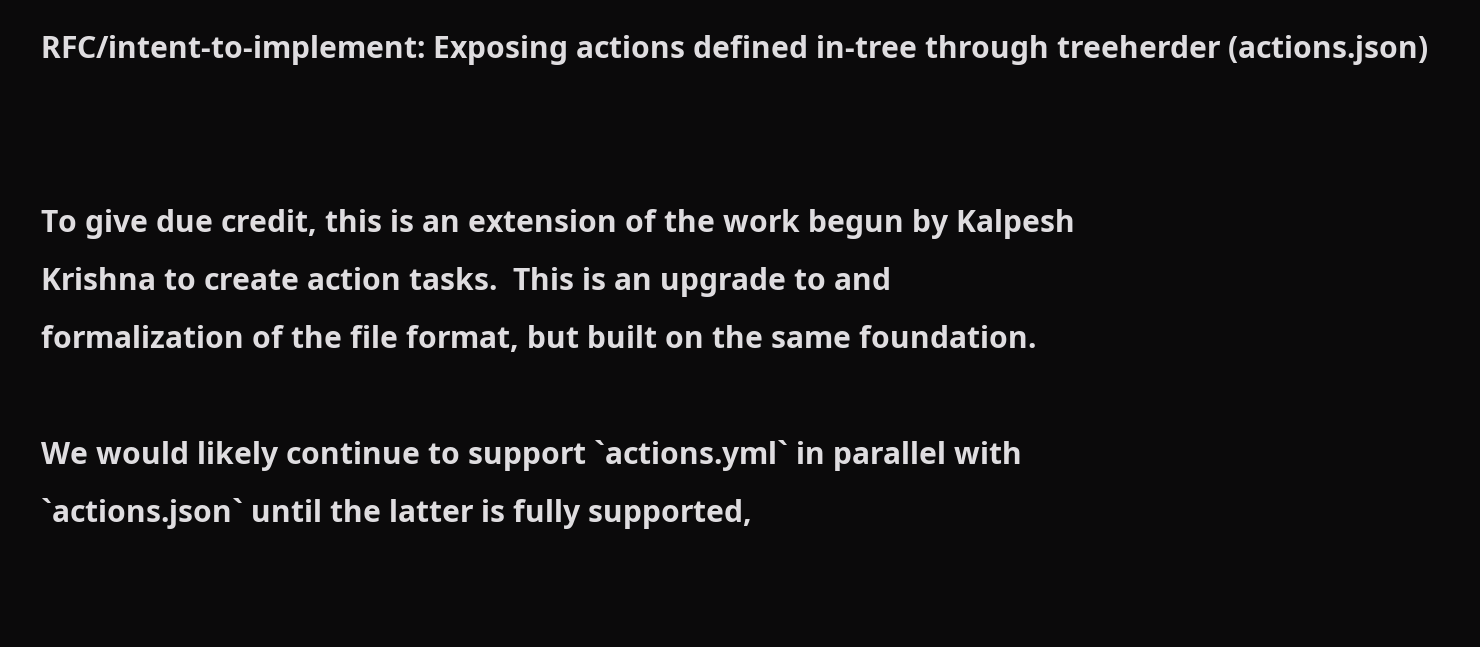RFC/intent-to-implement: Exposing actions defined in-tree through treeherder (actions.json)


To give due credit, this is an extension of the work begun by Kalpesh
Krishna to create action tasks.  This is an upgrade to and
formalization of the file format, but built on the same foundation.

We would likely continue to support `actions.yml` in parallel with
`actions.json` until the latter is fully supported,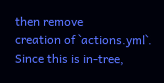then remove
creation of `actions.yml`.  Since this is in-tree,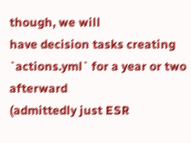though, we will
have decision tasks creating `actions.yml` for a year or two afterward
(admittedly just ESR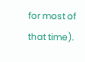for most of that time).